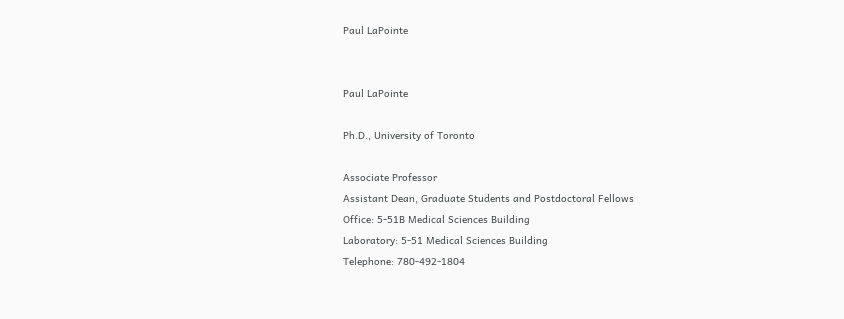Paul LaPointe


Paul LaPointe

Ph.D., University of Toronto

Associate Professor
Assistant Dean, Graduate Students and Postdoctoral Fellows
Office: 5-51B Medical Sciences Building
Laboratory: 5-51 Medical Sciences Building
Telephone: 780-492-1804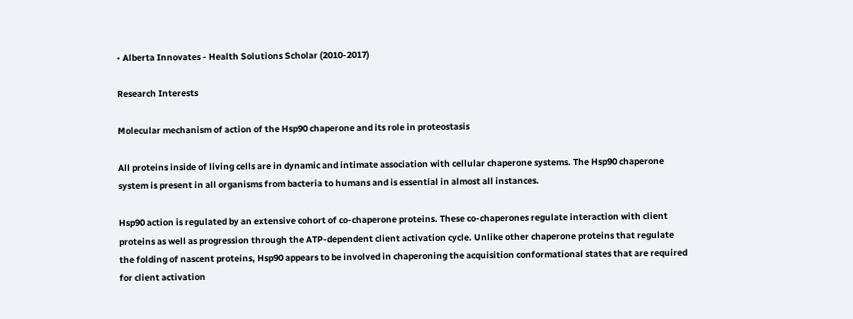• Alberta Innovates - Health Solutions Scholar (2010-2017)

Research Interests

Molecular mechanism of action of the Hsp90 chaperone and its role in proteostasis

All proteins inside of living cells are in dynamic and intimate association with cellular chaperone systems. The Hsp90 chaperone system is present in all organisms from bacteria to humans and is essential in almost all instances.

Hsp90 action is regulated by an extensive cohort of co-chaperone proteins. These co-chaperones regulate interaction with client proteins as well as progression through the ATP-dependent client activation cycle. Unlike other chaperone proteins that regulate the folding of nascent proteins, Hsp90 appears to be involved in chaperoning the acquisition conformational states that are required for client activation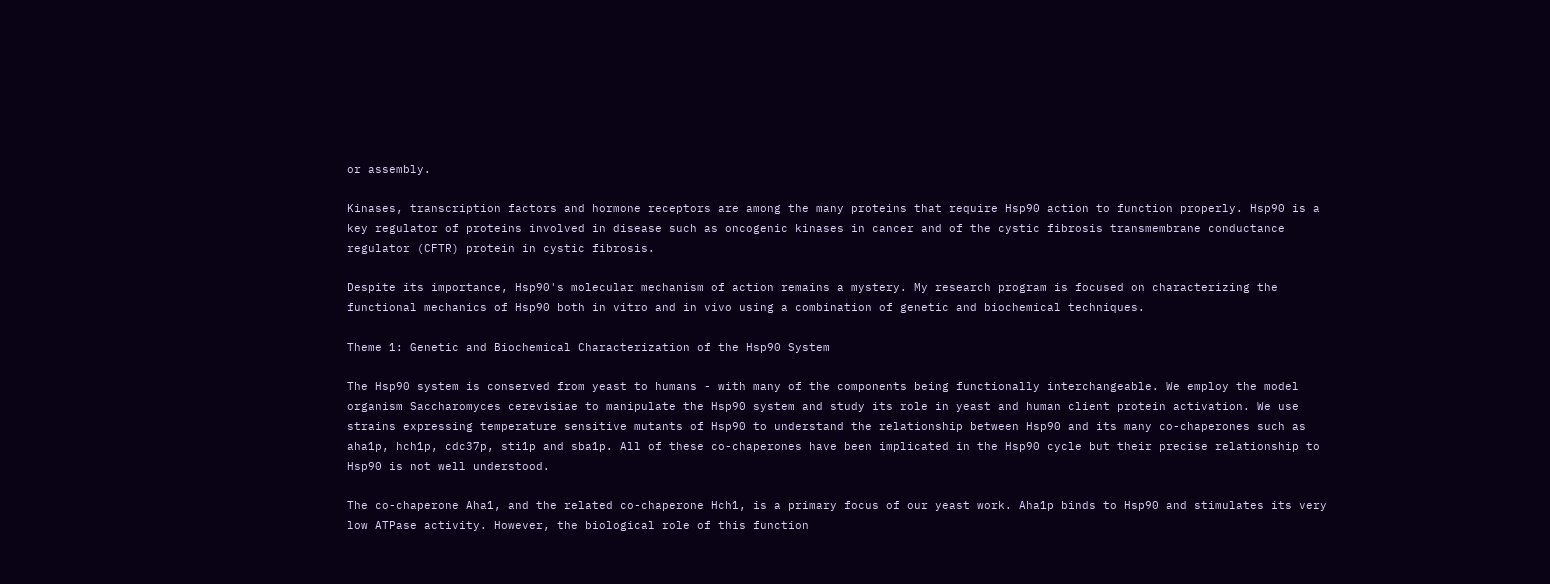or assembly.

Kinases, transcription factors and hormone receptors are among the many proteins that require Hsp90 action to function properly. Hsp90 is a key regulator of proteins involved in disease such as oncogenic kinases in cancer and of the cystic fibrosis transmembrane conductance regulator (CFTR) protein in cystic fibrosis.

Despite its importance, Hsp90's molecular mechanism of action remains a mystery. My research program is focused on characterizing the functional mechanics of Hsp90 both in vitro and in vivo using a combination of genetic and biochemical techniques.

Theme 1: Genetic and Biochemical Characterization of the Hsp90 System

The Hsp90 system is conserved from yeast to humans - with many of the components being functionally interchangeable. We employ the model organism Saccharomyces cerevisiae to manipulate the Hsp90 system and study its role in yeast and human client protein activation. We use strains expressing temperature sensitive mutants of Hsp90 to understand the relationship between Hsp90 and its many co-chaperones such as aha1p, hch1p, cdc37p, sti1p and sba1p. All of these co-chaperones have been implicated in the Hsp90 cycle but their precise relationship to Hsp90 is not well understood.

The co-chaperone Aha1, and the related co-chaperone Hch1, is a primary focus of our yeast work. Aha1p binds to Hsp90 and stimulates its very low ATPase activity. However, the biological role of this function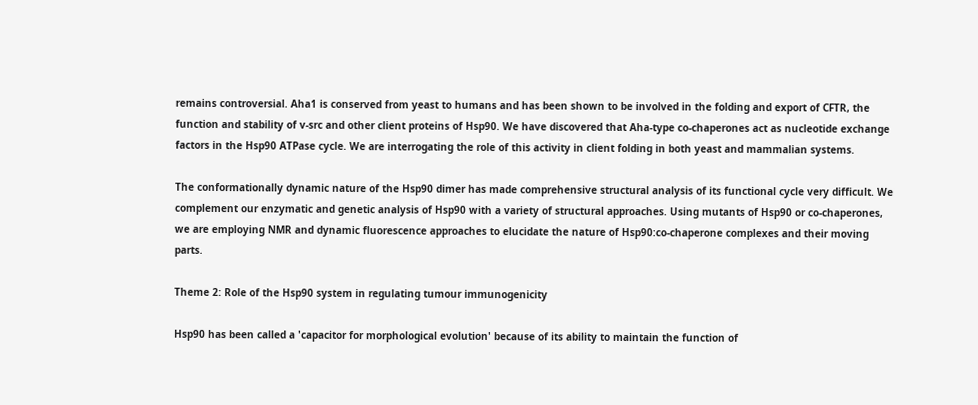remains controversial. Aha1 is conserved from yeast to humans and has been shown to be involved in the folding and export of CFTR, the function and stability of v-src and other client proteins of Hsp90. We have discovered that Aha-type co-chaperones act as nucleotide exchange factors in the Hsp90 ATPase cycle. We are interrogating the role of this activity in client folding in both yeast and mammalian systems.

The conformationally dynamic nature of the Hsp90 dimer has made comprehensive structural analysis of its functional cycle very difficult. We complement our enzymatic and genetic analysis of Hsp90 with a variety of structural approaches. Using mutants of Hsp90 or co-chaperones, we are employing NMR and dynamic fluorescence approaches to elucidate the nature of Hsp90:co-chaperone complexes and their moving parts.

Theme 2: Role of the Hsp90 system in regulating tumour immunogenicity

Hsp90 has been called a 'capacitor for morphological evolution' because of its ability to maintain the function of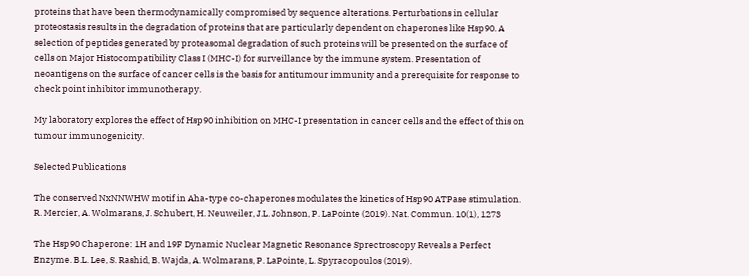proteins that have been thermodynamically compromised by sequence alterations. Perturbations in cellular proteostasis results in the degradation of proteins that are particularly dependent on chaperones like Hsp90. A selection of peptides generated by proteasomal degradation of such proteins will be presented on the surface of cells on Major Histocompatibility Class I (MHC-I) for surveillance by the immune system. Presentation of neoantigens on the surface of cancer cells is the basis for antitumour immunity and a prerequisite for response to check point inhibitor immunotherapy.

My laboratory explores the effect of Hsp90 inhibition on MHC-I presentation in cancer cells and the effect of this on tumour immunogenicity.

Selected Publications

The conserved NxNNWHW motif in Aha-type co-chaperones modulates the kinetics of Hsp90 ATPase stimulation. R. Mercier, A. Wolmarans, J. Schubert, H. Neuweiler, J.L. Johnson, P. LaPointe (2019). Nat. Commun. 10(1), 1273

The Hsp90 Chaperone: 1H and 19F Dynamic Nuclear Magnetic Resonance Sprectroscopy Reveals a Perfect Enzyme. B.L. Lee, S. Rashid, B. Wajda, A. Wolmarans, P. LaPointe, L. Spyracopoulos (2019).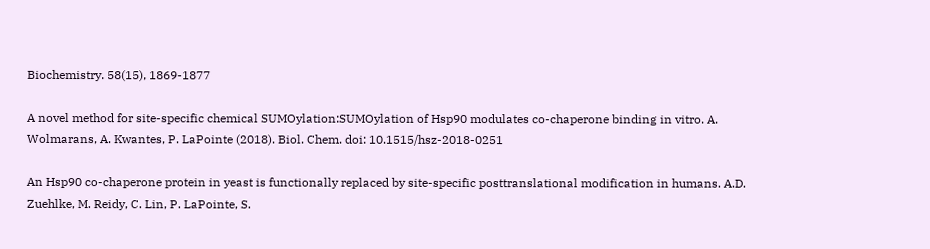Biochemistry. 58(15), 1869-1877

A novel method for site-specific chemical SUMOylation:SUMOylation of Hsp90 modulates co-chaperone binding in vitro. A. Wolmarans, A. Kwantes, P. LaPointe (2018). Biol. Chem. doi: 10.1515/hsz-2018-0251

An Hsp90 co-chaperone protein in yeast is functionally replaced by site-specific posttranslational modification in humans. A.D. Zuehlke, M. Reidy, C. Lin, P. LaPointe, S.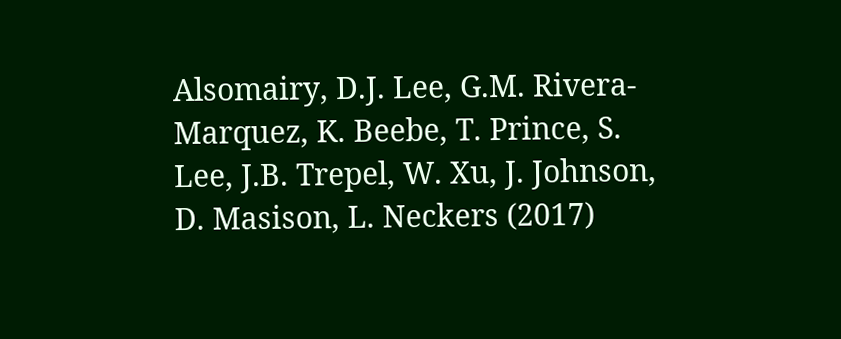Alsomairy, D.J. Lee, G.M. Rivera-Marquez, K. Beebe, T. Prince, S. Lee, J.B. Trepel, W. Xu, J. Johnson, D. Masison, L. Neckers (2017)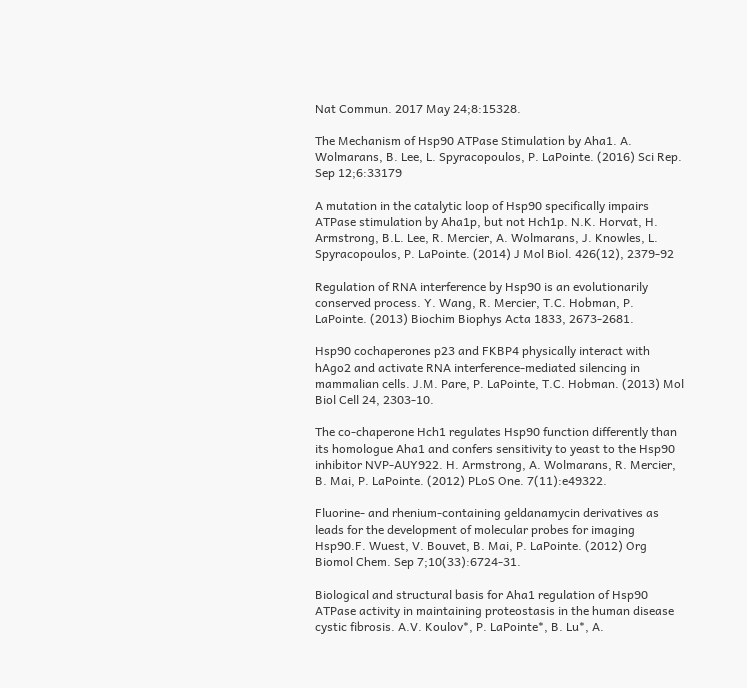Nat Commun. 2017 May 24;8:15328.

The Mechanism of Hsp90 ATPase Stimulation by Aha1. A. Wolmarans, B. Lee, L. Spyracopoulos, P. LaPointe. (2016) Sci Rep. Sep 12;6:33179

A mutation in the catalytic loop of Hsp90 specifically impairs ATPase stimulation by Aha1p, but not Hch1p. N.K. Horvat, H. Armstrong, B.L. Lee, R. Mercier, A. Wolmarans, J. Knowles, L. Spyracopoulos, P. LaPointe. (2014) J Mol Biol. 426(12), 2379-92

Regulation of RNA interference by Hsp90 is an evolutionarily conserved process. Y. Wang, R. Mercier, T.C. Hobman, P. LaPointe. (2013) Biochim Biophys Acta 1833, 2673-2681.

Hsp90 cochaperones p23 and FKBP4 physically interact with hAgo2 and activate RNA interference-mediated silencing in mammalian cells. J.M. Pare, P. LaPointe, T.C. Hobman. (2013) Mol Biol Cell 24, 2303-10.

The co-chaperone Hch1 regulates Hsp90 function differently than its homologue Aha1 and confers sensitivity to yeast to the Hsp90 inhibitor NVP-AUY922. H. Armstrong, A. Wolmarans, R. Mercier, B. Mai, P. LaPointe. (2012) PLoS One. 7(11):e49322.

Fluorine- and rhenium-containing geldanamycin derivatives as leads for the development of molecular probes for imaging Hsp90.F. Wuest, V. Bouvet, B. Mai, P. LaPointe. (2012) Org Biomol Chem. Sep 7;10(33):6724-31.

Biological and structural basis for Aha1 regulation of Hsp90 ATPase activity in maintaining proteostasis in the human disease cystic fibrosis. A.V. Koulov*, P. LaPointe*, B. Lu*, A.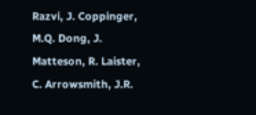Razvi, J. Coppinger, M.Q. Dong, J. Matteson, R. Laister, C. Arrowsmith, J.R.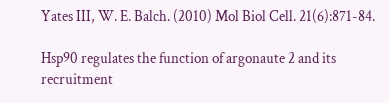Yates III, W. E. Balch. (2010) Mol Biol Cell. 21(6):871-84.

Hsp90 regulates the function of argonaute 2 and its recruitment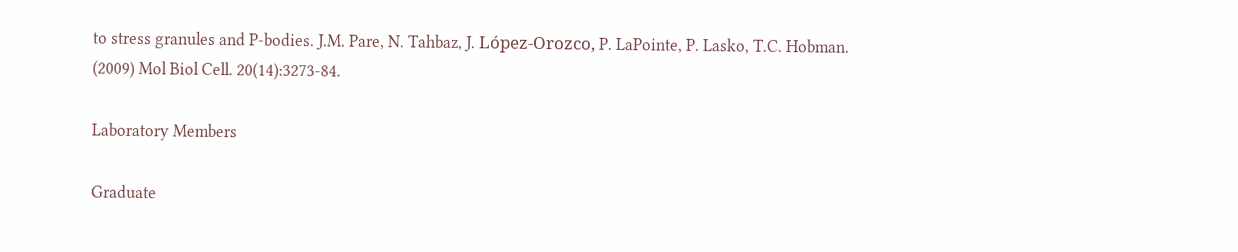to stress granules and P-bodies. J.M. Pare, N. Tahbaz, J. López-Orozco, P. LaPointe, P. Lasko, T.C. Hobman. (2009) Mol Biol Cell. 20(14):3273-84.

Laboratory Members

Graduate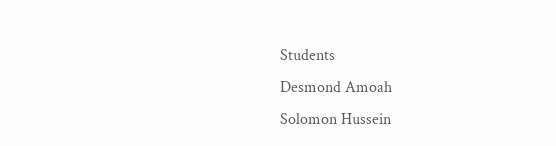Students
Desmond Amoah
Solomon Hussein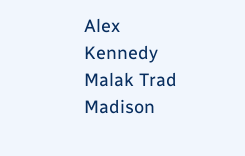Alex Kennedy
Malak Trad
Madison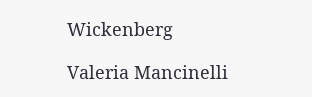Wickenberg

Valeria Mancinelli